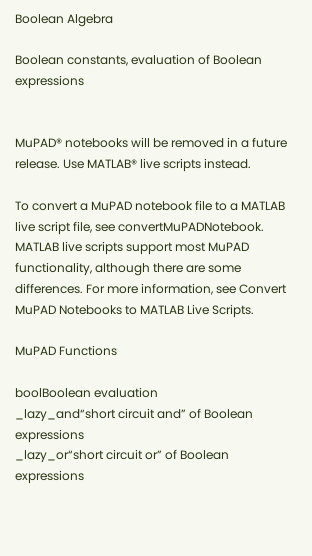Boolean Algebra

Boolean constants, evaluation of Boolean expressions


MuPAD® notebooks will be removed in a future release. Use MATLAB® live scripts instead.

To convert a MuPAD notebook file to a MATLAB live script file, see convertMuPADNotebook. MATLAB live scripts support most MuPAD functionality, although there are some differences. For more information, see Convert MuPAD Notebooks to MATLAB Live Scripts.

MuPAD Functions

boolBoolean evaluation
_lazy_and“short circuit and” of Boolean expressions
_lazy_or“short circuit or” of Boolean expressions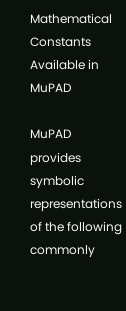Mathematical Constants Available in MuPAD

MuPAD provides symbolic representations of the following commonly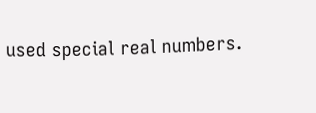used special real numbers.